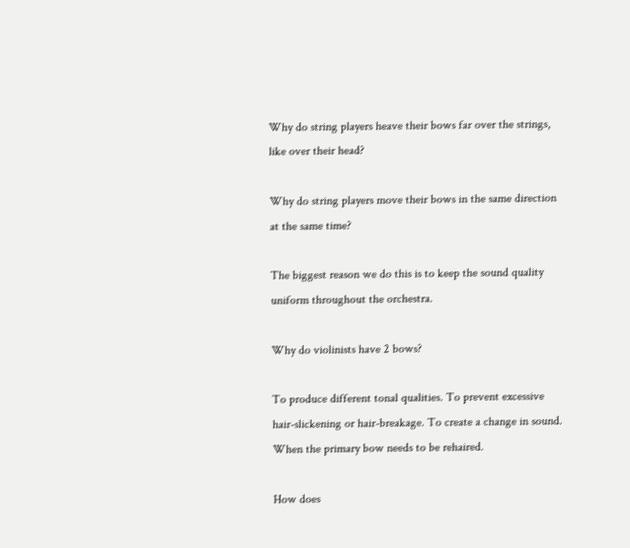Why do string players heave their bows far over the strings, like over their head?

Why do string players move their bows in the same direction at the same time?

The biggest reason we do this is to keep the sound quality uniform throughout the orchestra.

Why do violinists have 2 bows?

To produce different tonal qualities. To prevent excessive hair-slickening or hair-breakage. To create a change in sound. When the primary bow needs to be rehaired.

How does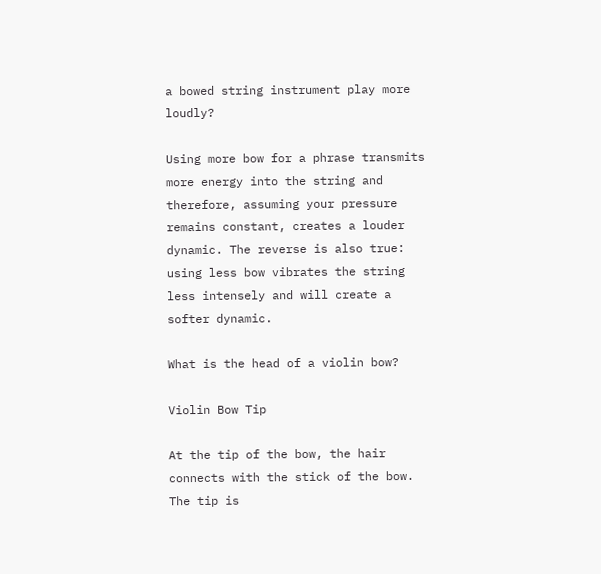a bowed string instrument play more loudly?

Using more bow for a phrase transmits more energy into the string and therefore, assuming your pressure remains constant, creates a louder dynamic. The reverse is also true: using less bow vibrates the string less intensely and will create a softer dynamic.

What is the head of a violin bow?

Violin Bow Tip

At the tip of the bow, the hair connects with the stick of the bow. The tip is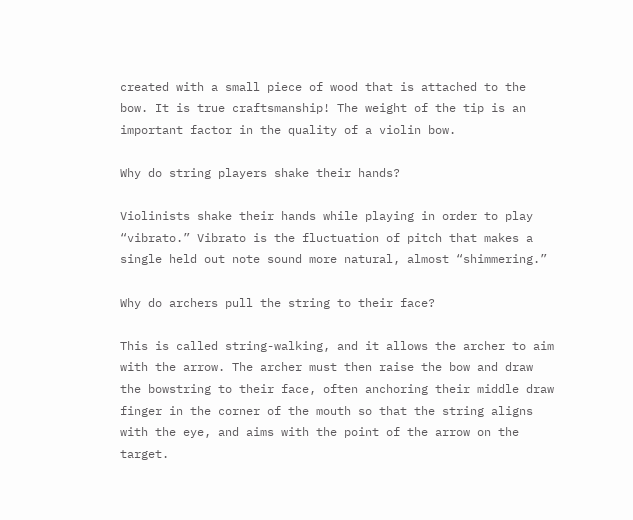created with a small piece of wood that is attached to the bow. It is true craftsmanship! The weight of the tip is an important factor in the quality of a violin bow.

Why do string players shake their hands?

Violinists shake their hands while playing in order to play “vibrato.” Vibrato is the fluctuation of pitch that makes a single held out note sound more natural, almost “shimmering.”

Why do archers pull the string to their face?

This is called string-walking, and it allows the archer to aim with the arrow. The archer must then raise the bow and draw the bowstring to their face, often anchoring their middle draw finger in the corner of the mouth so that the string aligns with the eye, and aims with the point of the arrow on the target.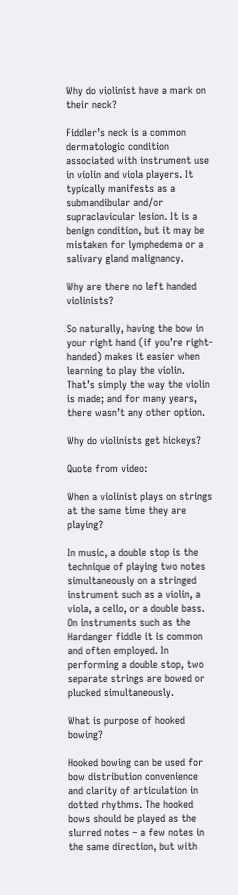Why do violinist have a mark on their neck?

Fiddler’s neck is a common dermatologic condition associated with instrument use in violin and viola players. It typically manifests as a submandibular and/or supraclavicular lesion. It is a benign condition, but it may be mistaken for lymphedema or a salivary gland malignancy.

Why are there no left handed violinists?

So naturally, having the bow in your right hand (if you’re right-handed) makes it easier when learning to play the violin. That’s simply the way the violin is made; and for many years, there wasn’t any other option.

Why do violinists get hickeys?

Quote from video:

When a violinist plays on strings at the same time they are playing?

In music, a double stop is the technique of playing two notes simultaneously on a stringed instrument such as a violin, a viola, a cello, or a double bass. On instruments such as the Hardanger fiddle it is common and often employed. In performing a double stop, two separate strings are bowed or plucked simultaneously.

What is purpose of hooked bowing?

Hooked bowing can be used for bow distribution convenience and clarity of articulation in dotted rhythms. The hooked bows should be played as the slurred notes – a few notes in the same direction, but with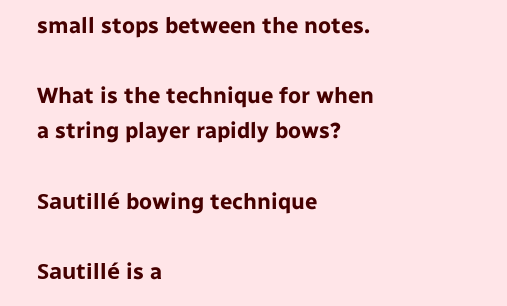small stops between the notes.

What is the technique for when a string player rapidly bows?

Sautillé bowing technique

Sautillé is a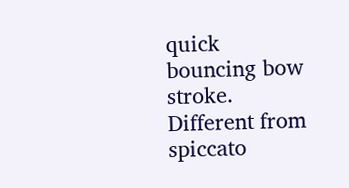quick bouncing bow stroke. Different from spiccato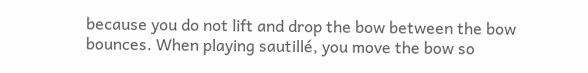because you do not lift and drop the bow between the bow bounces. When playing sautillé, you move the bow so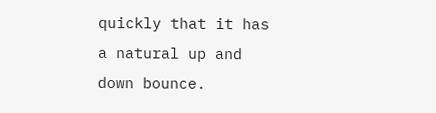quickly that it has a natural up and down bounce.